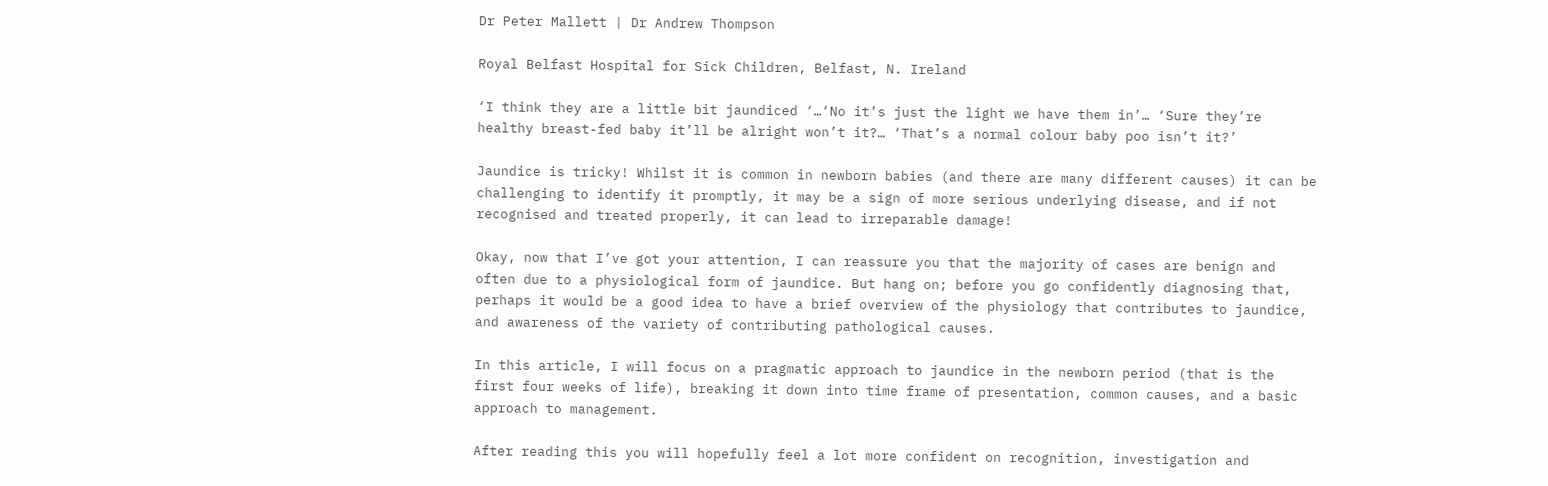Dr Peter Mallett | Dr Andrew Thompson

Royal Belfast Hospital for Sick Children, Belfast, N. Ireland

‘I think they are a little bit jaundiced ‘…‘No it’s just the light we have them in’… ‘Sure they’re healthy breast-fed baby it’ll be alright won’t it?… ‘That’s a normal colour baby poo isn’t it?’

Jaundice is tricky! Whilst it is common in newborn babies (and there are many different causes) it can be challenging to identify it promptly, it may be a sign of more serious underlying disease, and if not recognised and treated properly, it can lead to irreparable damage!

Okay, now that I’ve got your attention, I can reassure you that the majority of cases are benign and often due to a physiological form of jaundice. But hang on; before you go confidently diagnosing that, perhaps it would be a good idea to have a brief overview of the physiology that contributes to jaundice, and awareness of the variety of contributing pathological causes.

In this article, I will focus on a pragmatic approach to jaundice in the newborn period (that is the first four weeks of life), breaking it down into time frame of presentation, common causes, and a basic approach to management.

After reading this you will hopefully feel a lot more confident on recognition, investigation and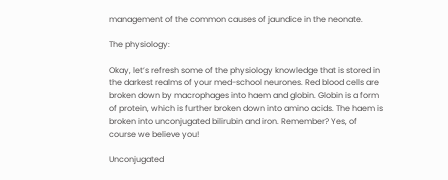management of the common causes of jaundice in the neonate.

The physiology:

Okay, let’s refresh some of the physiology knowledge that is stored in the darkest realms of your med-school neurones. Red blood cells are broken down by macrophages into haem and globin. Globin is a form of protein, which is further broken down into amino acids. The haem is broken into unconjugated bilirubin and iron. Remember? Yes, of course we believe you!

Unconjugated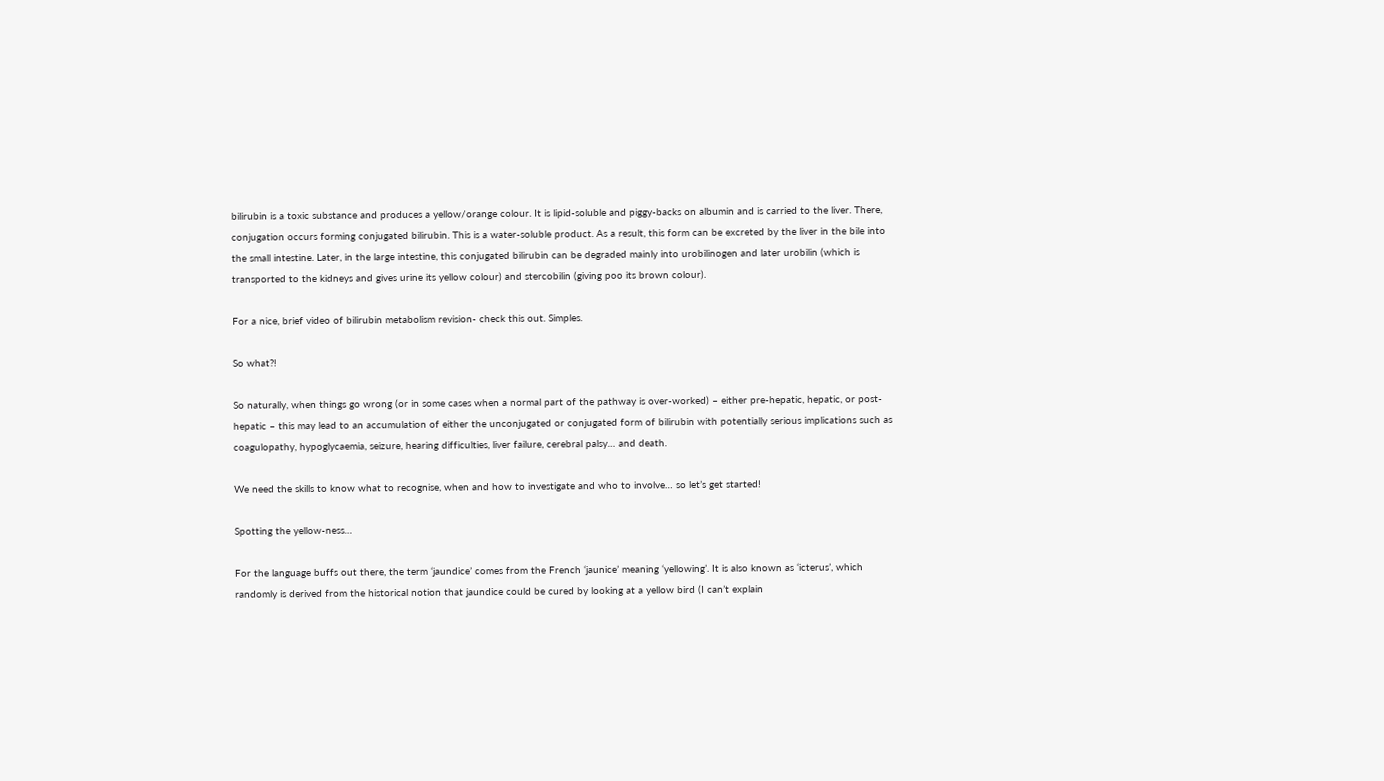bilirubin is a toxic substance and produces a yellow/orange colour. It is lipid-soluble and piggy-backs on albumin and is carried to the liver. There, conjugation occurs forming conjugated bilirubin. This is a water-soluble product. As a result, this form can be excreted by the liver in the bile into the small intestine. Later, in the large intestine, this conjugated bilirubin can be degraded mainly into urobilinogen and later urobilin (which is transported to the kidneys and gives urine its yellow colour) and stercobilin (giving poo its brown colour).

For a nice, brief video of bilirubin metabolism revision- check this out. Simples.

So what?!

So naturally, when things go wrong (or in some cases when a normal part of the pathway is over-worked) – either pre-hepatic, hepatic, or post-hepatic – this may lead to an accumulation of either the unconjugated or conjugated form of bilirubin with potentially serious implications such as coagulopathy, hypoglycaemia, seizure, hearing difficulties, liver failure, cerebral palsy… and death.

We need the skills to know what to recognise, when and how to investigate and who to involve… so let’s get started!

Spotting the yellow-ness…

For the language buffs out there, the term ‘jaundice’ comes from the French ‘jaunice’ meaning ‘yellowing’. It is also known as ‘icterus’, which randomly is derived from the historical notion that jaundice could be cured by looking at a yellow bird (I can’t explain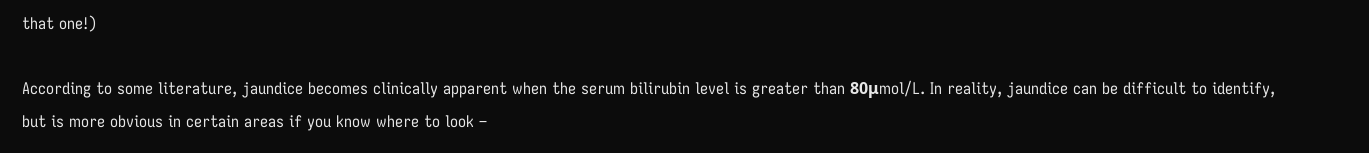that one!)

According to some literature, jaundice becomes clinically apparent when the serum bilirubin level is greater than 80μmol/L. In reality, jaundice can be difficult to identify, but is more obvious in certain areas if you know where to look –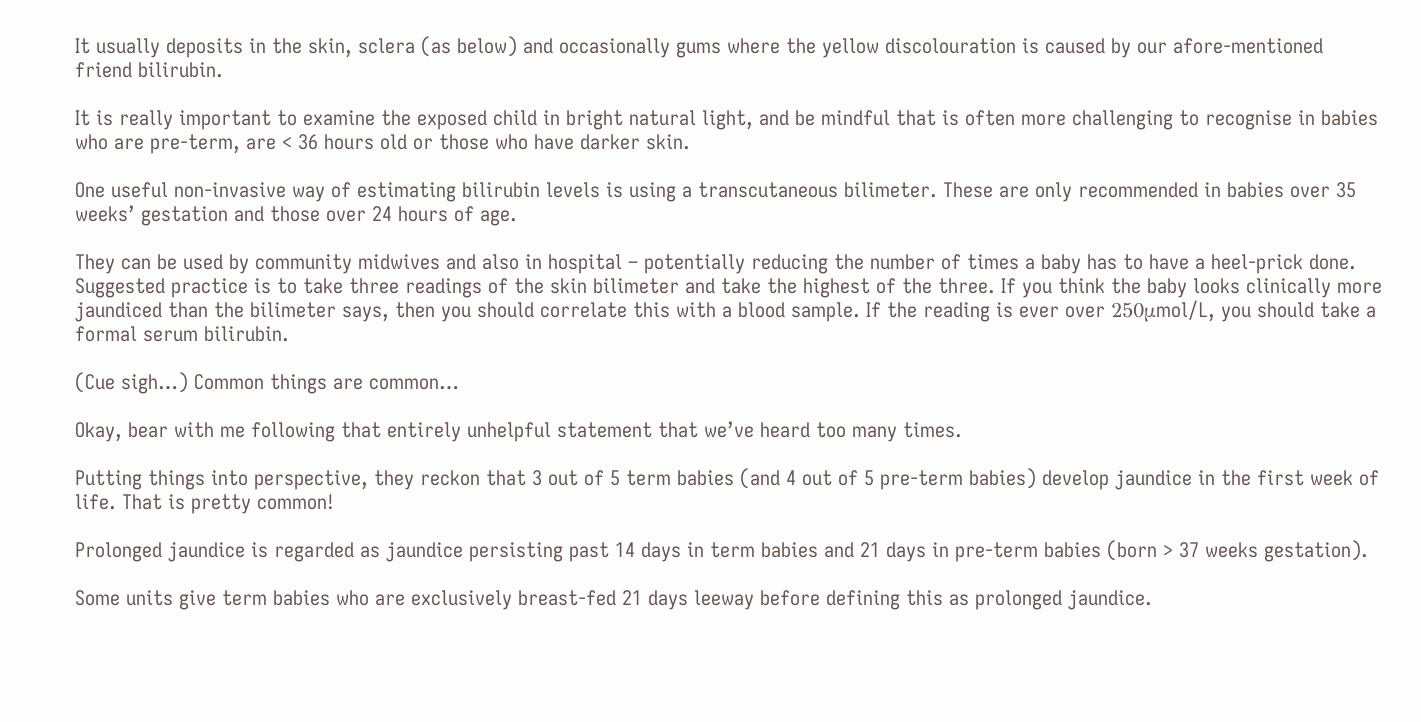It usually deposits in the skin, sclera (as below) and occasionally gums where the yellow discolouration is caused by our afore-mentioned friend bilirubin.

It is really important to examine the exposed child in bright natural light, and be mindful that is often more challenging to recognise in babies who are pre-term, are < 36 hours old or those who have darker skin.

One useful non-invasive way of estimating bilirubin levels is using a transcutaneous bilimeter. These are only recommended in babies over 35 weeks’ gestation and those over 24 hours of age.

They can be used by community midwives and also in hospital – potentially reducing the number of times a baby has to have a heel-prick done. Suggested practice is to take three readings of the skin bilimeter and take the highest of the three. If you think the baby looks clinically more jaundiced than the bilimeter says, then you should correlate this with a blood sample. If the reading is ever over 250μmol/L, you should take a formal serum bilirubin.

(Cue sigh…) Common things are common…

Okay, bear with me following that entirely unhelpful statement that we’ve heard too many times.

Putting things into perspective, they reckon that 3 out of 5 term babies (and 4 out of 5 pre-term babies) develop jaundice in the first week of life. That is pretty common!

Prolonged jaundice is regarded as jaundice persisting past 14 days in term babies and 21 days in pre-term babies (born > 37 weeks gestation).

Some units give term babies who are exclusively breast-fed 21 days leeway before defining this as prolonged jaundice.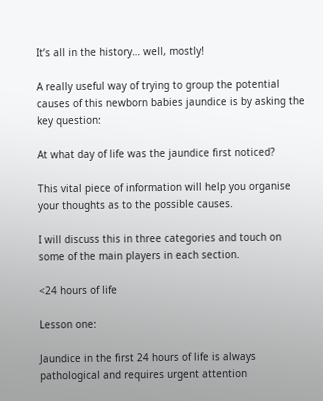It’s all in the history… well, mostly!

A really useful way of trying to group the potential causes of this newborn babies jaundice is by asking the key question:

At what day of life was the jaundice first noticed?

This vital piece of information will help you organise your thoughts as to the possible causes.

I will discuss this in three categories and touch on some of the main players in each section.

<24 hours of life

Lesson one:

Jaundice in the first 24 hours of life is always pathological and requires urgent attention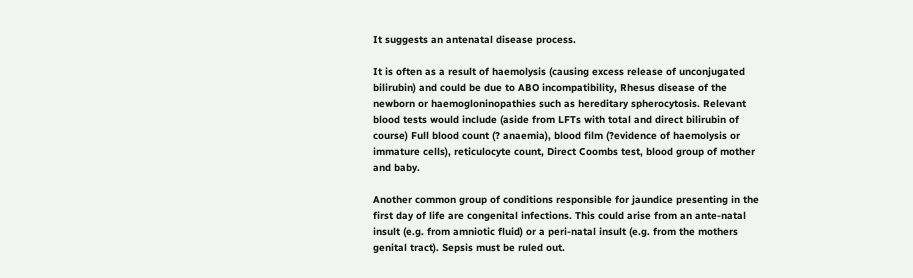It suggests an antenatal disease process.

It is often as a result of haemolysis (causing excess release of unconjugated bilirubin) and could be due to ABO incompatibility, Rhesus disease of the newborn or haemogloninopathies such as hereditary spherocytosis. Relevant blood tests would include (aside from LFTs with total and direct bilirubin of course) Full blood count (? anaemia), blood film (?evidence of haemolysis or immature cells), reticulocyte count, Direct Coombs test, blood group of mother and baby.

Another common group of conditions responsible for jaundice presenting in the first day of life are congenital infections. This could arise from an ante-natal insult (e.g. from amniotic fluid) or a peri-natal insult (e.g. from the mothers genital tract). Sepsis must be ruled out.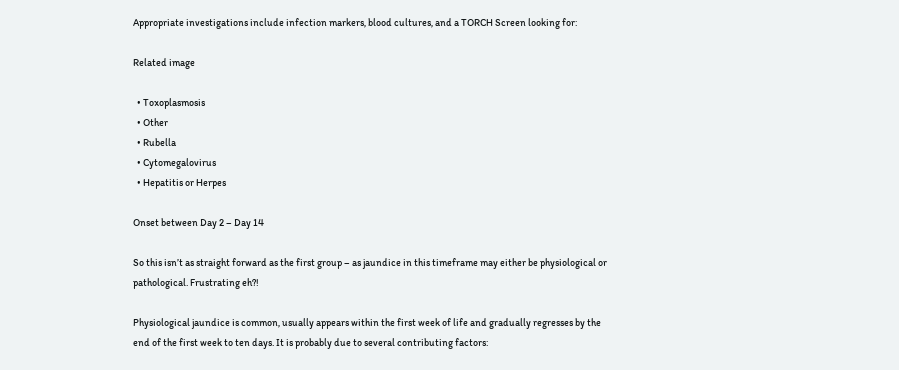Appropriate investigations include infection markers, blood cultures, and a TORCH Screen looking for:

Related image

  • Toxoplasmosis
  • Other
  • Rubella
  • Cytomegalovirus
  • Hepatitis or Herpes

Onset between Day 2 – Day 14

So this isn’t as straight forward as the first group – as jaundice in this timeframe may either be physiological or pathological. Frustrating eh?!

Physiological jaundice is common, usually appears within the first week of life and gradually regresses by the end of the first week to ten days. It is probably due to several contributing factors: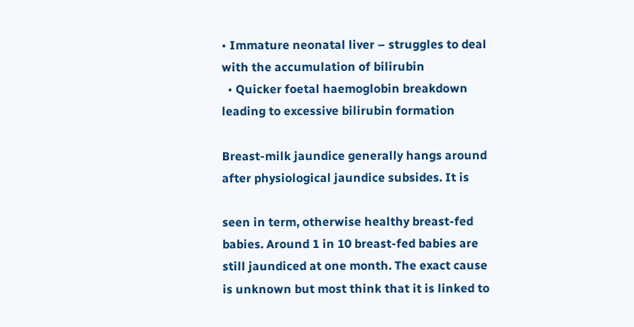• Immature neonatal liver – struggles to deal with the accumulation of bilirubin
  • Quicker foetal haemoglobin breakdown leading to excessive bilirubin formation

Breast-milk jaundice generally hangs around after physiological jaundice subsides. It is

seen in term, otherwise healthy breast-fed babies. Around 1 in 10 breast-fed babies are still jaundiced at one month. The exact cause is unknown but most think that it is linked to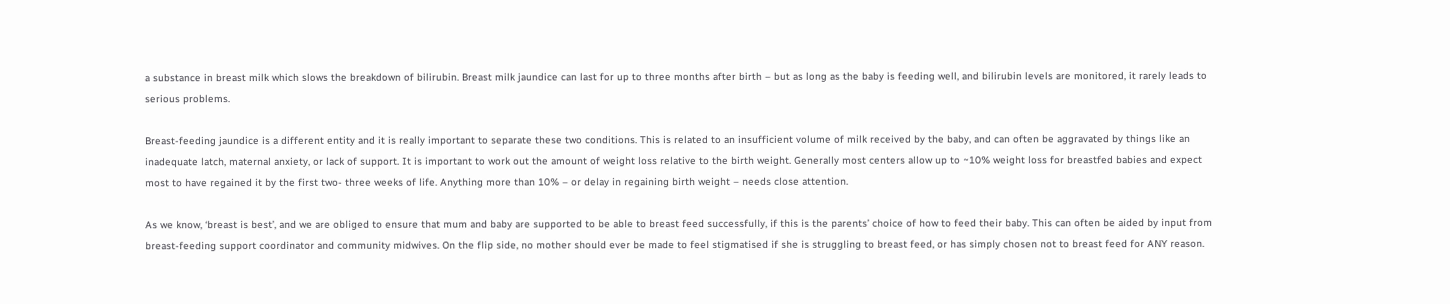a substance in breast milk which slows the breakdown of bilirubin. Breast milk jaundice can last for up to three months after birth – but as long as the baby is feeding well, and bilirubin levels are monitored, it rarely leads to serious problems.

Breast-feeding jaundice is a different entity and it is really important to separate these two conditions. This is related to an insufficient volume of milk received by the baby, and can often be aggravated by things like an inadequate latch, maternal anxiety, or lack of support. It is important to work out the amount of weight loss relative to the birth weight. Generally most centers allow up to ~10% weight loss for breastfed babies and expect most to have regained it by the first two- three weeks of life. Anything more than 10% – or delay in regaining birth weight – needs close attention.

As we know, ‘breast is best’, and we are obliged to ensure that mum and baby are supported to be able to breast feed successfully, if this is the parents’ choice of how to feed their baby. This can often be aided by input from breast-feeding support coordinator and community midwives. On the flip side, no mother should ever be made to feel stigmatised if she is struggling to breast feed, or has simply chosen not to breast feed for ANY reason.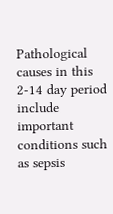Pathological causes in this 2-14 day period include important conditions such as sepsis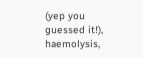(yep you guessed it!), haemolysis,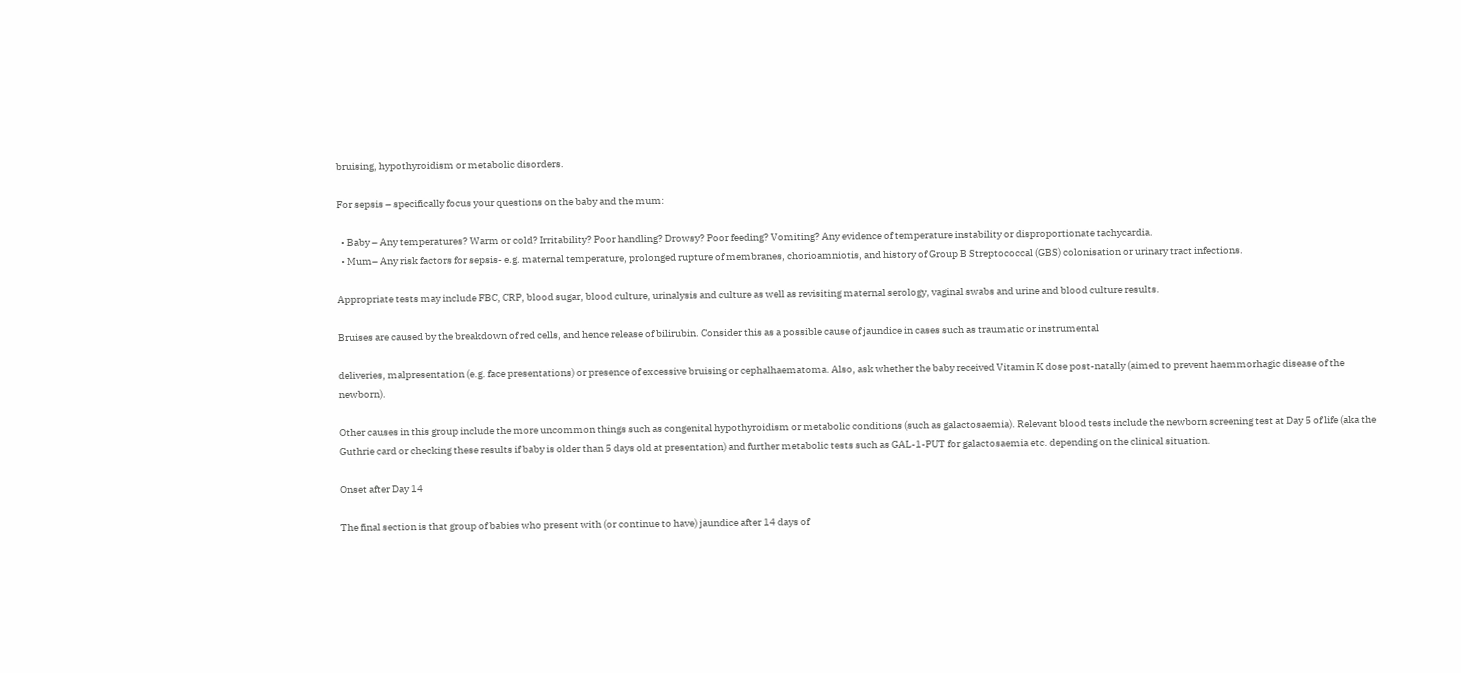bruising, hypothyroidism or metabolic disorders.

For sepsis – specifically focus your questions on the baby and the mum:

  • Baby – Any temperatures? Warm or cold? Irritability? Poor handling? Drowsy? Poor feeding? Vomiting? Any evidence of temperature instability or disproportionate tachycardia.
  • Mum– Any risk factors for sepsis- e.g. maternal temperature, prolonged rupture of membranes, chorioamniotis, and history of Group B Streptococcal (GBS) colonisation or urinary tract infections.

Appropriate tests may include FBC, CRP, blood sugar, blood culture, urinalysis and culture as well as revisiting maternal serology, vaginal swabs and urine and blood culture results.

Bruises are caused by the breakdown of red cells, and hence release of bilirubin. Consider this as a possible cause of jaundice in cases such as traumatic or instrumental

deliveries, malpresentation (e.g. face presentations) or presence of excessive bruising or cephalhaematoma. Also, ask whether the baby received Vitamin K dose post-natally (aimed to prevent haemmorhagic disease of the newborn).

Other causes in this group include the more uncommon things such as congenital hypothyroidism or metabolic conditions (such as galactosaemia). Relevant blood tests include the newborn screening test at Day 5 of life (aka the Guthrie card or checking these results if baby is older than 5 days old at presentation) and further metabolic tests such as GAL-1-PUT for galactosaemia etc. depending on the clinical situation.

Onset after Day 14

The final section is that group of babies who present with (or continue to have) jaundice after 14 days of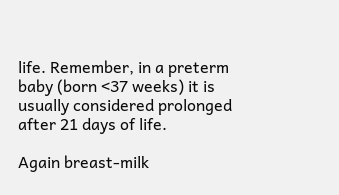life. Remember, in a preterm baby (born <37 weeks) it is usually considered prolonged after 21 days of life.

Again breast-milk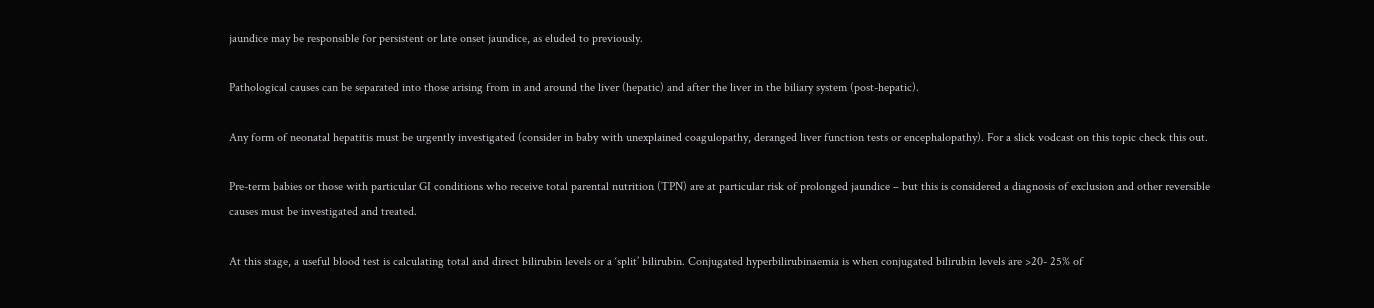jaundice may be responsible for persistent or late onset jaundice, as eluded to previously.

Pathological causes can be separated into those arising from in and around the liver (hepatic) and after the liver in the biliary system (post-hepatic).

Any form of neonatal hepatitis must be urgently investigated (consider in baby with unexplained coagulopathy, deranged liver function tests or encephalopathy). For a slick vodcast on this topic check this out.

Pre-term babies or those with particular GI conditions who receive total parental nutrition (TPN) are at particular risk of prolonged jaundice – but this is considered a diagnosis of exclusion and other reversible causes must be investigated and treated.

At this stage, a useful blood test is calculating total and direct bilirubin levels or a ‘split’ bilirubin. Conjugated hyperbilirubinaemia is when conjugated bilirubin levels are >20- 25% of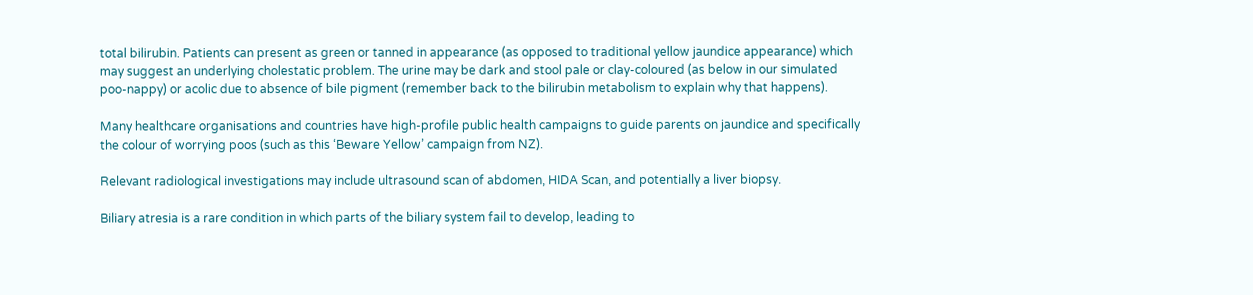total bilirubin. Patients can present as green or tanned in appearance (as opposed to traditional yellow jaundice appearance) which may suggest an underlying cholestatic problem. The urine may be dark and stool pale or clay-coloured (as below in our simulated poo-nappy) or acolic due to absence of bile pigment (remember back to the bilirubin metabolism to explain why that happens).

Many healthcare organisations and countries have high-profile public health campaigns to guide parents on jaundice and specifically the colour of worrying poos (such as this ‘Beware Yellow’ campaign from NZ).

Relevant radiological investigations may include ultrasound scan of abdomen, HIDA Scan, and potentially a liver biopsy.

Biliary atresia is a rare condition in which parts of the biliary system fail to develop, leading to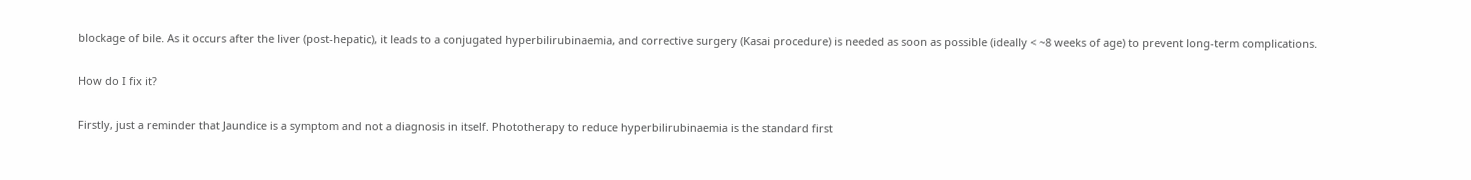blockage of bile. As it occurs after the liver (post-hepatic), it leads to a conjugated hyperbilirubinaemia, and corrective surgery (Kasai procedure) is needed as soon as possible (ideally < ~8 weeks of age) to prevent long-term complications.

How do I fix it?

Firstly, just a reminder that Jaundice is a symptom and not a diagnosis in itself. Phototherapy to reduce hyperbilirubinaemia is the standard first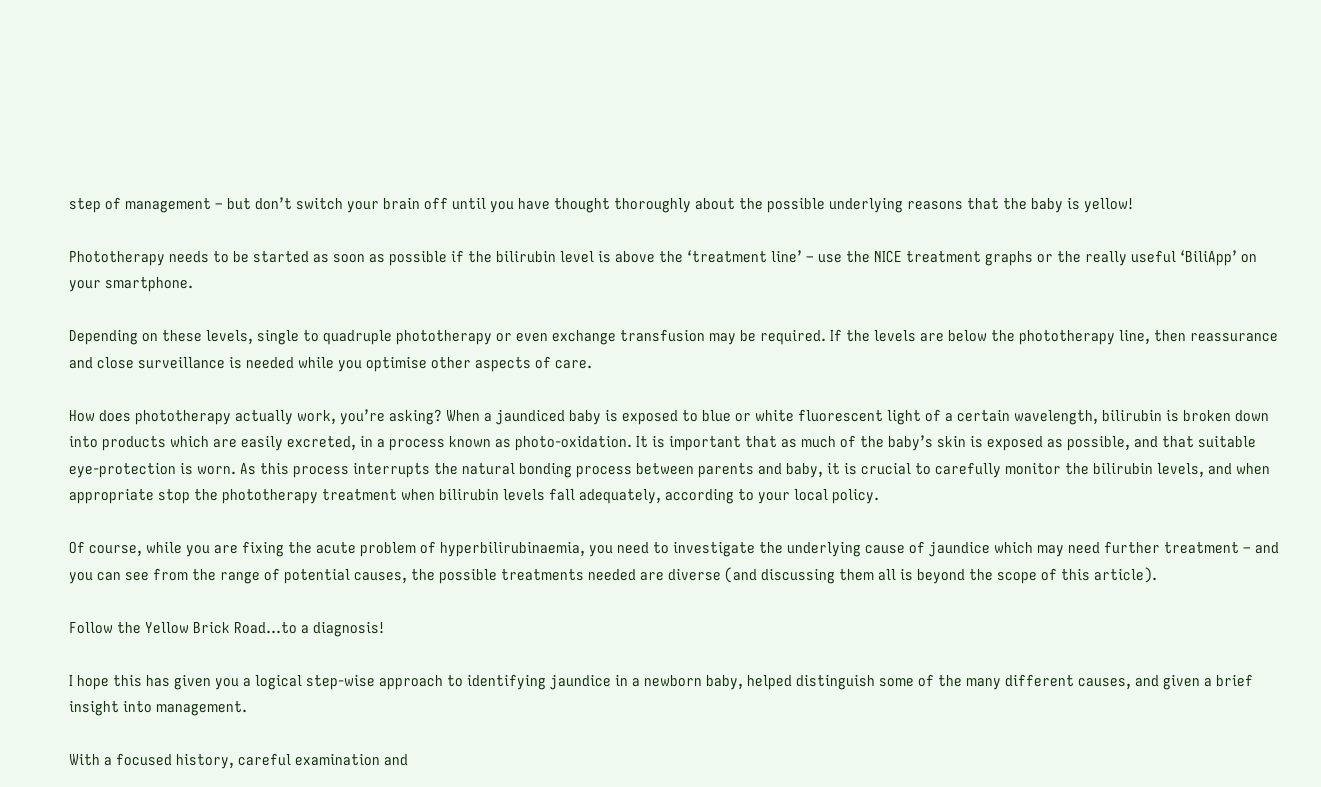step of management – but don’t switch your brain off until you have thought thoroughly about the possible underlying reasons that the baby is yellow!

Phototherapy needs to be started as soon as possible if the bilirubin level is above the ‘treatment line’ – use the NICE treatment graphs or the really useful ‘BiliApp’ on your smartphone.

Depending on these levels, single to quadruple phototherapy or even exchange transfusion may be required. If the levels are below the phototherapy line, then reassurance and close surveillance is needed while you optimise other aspects of care.

How does phototherapy actually work, you’re asking? When a jaundiced baby is exposed to blue or white fluorescent light of a certain wavelength, bilirubin is broken down into products which are easily excreted, in a process known as photo-oxidation. It is important that as much of the baby’s skin is exposed as possible, and that suitable eye-protection is worn. As this process interrupts the natural bonding process between parents and baby, it is crucial to carefully monitor the bilirubin levels, and when appropriate stop the phototherapy treatment when bilirubin levels fall adequately, according to your local policy.

Of course, while you are fixing the acute problem of hyperbilirubinaemia, you need to investigate the underlying cause of jaundice which may need further treatment – and you can see from the range of potential causes, the possible treatments needed are diverse (and discussing them all is beyond the scope of this article).

Follow the Yellow Brick Road…to a diagnosis!

I hope this has given you a logical step-wise approach to identifying jaundice in a newborn baby, helped distinguish some of the many different causes, and given a brief insight into management.

With a focused history, careful examination and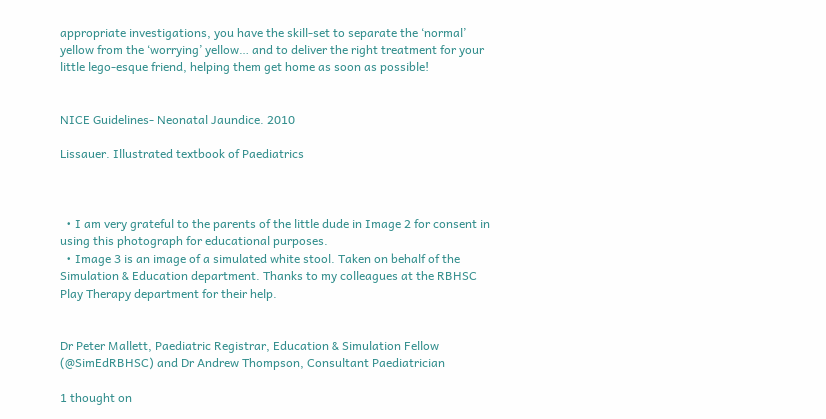appropriate investigations, you have the skill-set to separate the ‘normal’ yellow from the ‘worrying’ yellow… and to deliver the right treatment for your little lego-esque friend, helping them get home as soon as possible!


NICE Guidelines- Neonatal Jaundice. 2010

Lissauer. Illustrated textbook of Paediatrics



  • I am very grateful to the parents of the little dude in Image 2 for consent in using this photograph for educational purposes.
  • Image 3 is an image of a simulated white stool. Taken on behalf of the Simulation & Education department. Thanks to my colleagues at the RBHSC Play Therapy department for their help.


Dr Peter Mallett, Paediatric Registrar, Education & Simulation Fellow (@SimEdRBHSC) and Dr Andrew Thompson, Consultant Paediatrician

1 thought on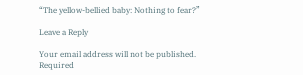“The yellow-bellied baby: Nothing to fear?”

Leave a Reply

Your email address will not be published. Required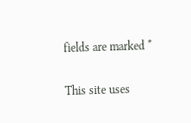fields are marked *

This site uses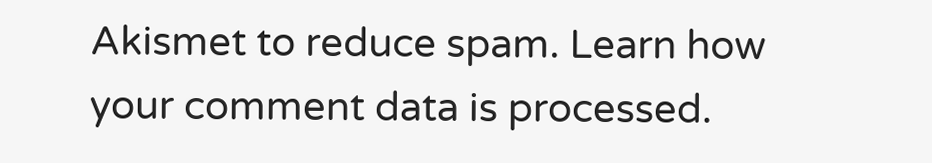Akismet to reduce spam. Learn how your comment data is processed.